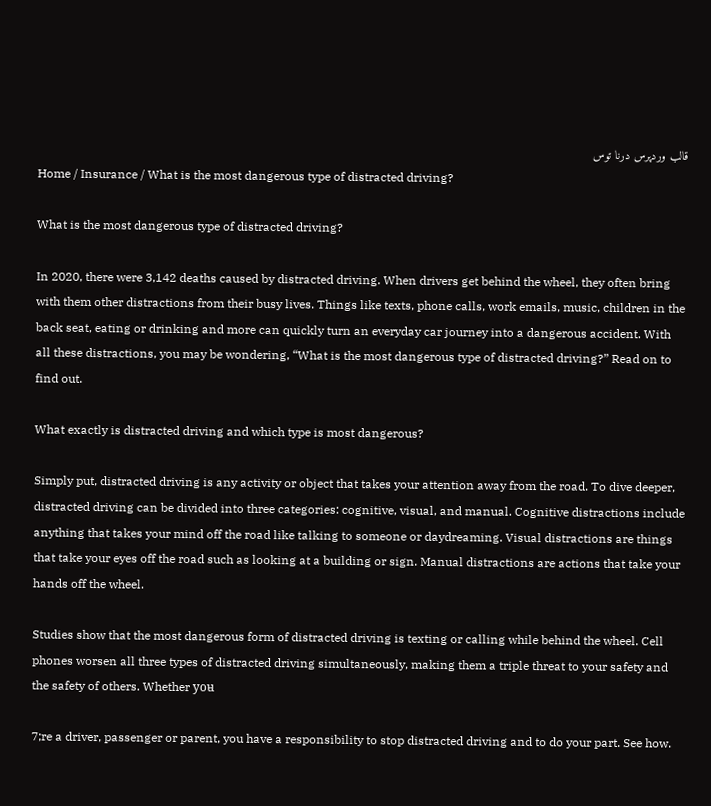قالب وردپرس درنا توس
Home / Insurance / What is the most dangerous type of distracted driving?

What is the most dangerous type of distracted driving?

In 2020, there were 3,142 deaths caused by distracted driving. When drivers get behind the wheel, they often bring with them other distractions from their busy lives. Things like texts, phone calls, work emails, music, children in the back seat, eating or drinking and more can quickly turn an everyday car journey into a dangerous accident. With all these distractions, you may be wondering, “What is the most dangerous type of distracted driving?” Read on to find out.

What exactly is distracted driving and which type is most dangerous?

Simply put, distracted driving is any activity or object that takes your attention away from the road. To dive deeper, distracted driving can be divided into three categories: cognitive, visual, and manual. Cognitive distractions include anything that takes your mind off the road like talking to someone or daydreaming. Visual distractions are things that take your eyes off the road such as looking at a building or sign. Manual distractions are actions that take your hands off the wheel.

Studies show that the most dangerous form of distracted driving is texting or calling while behind the wheel. Cell phones worsen all three types of distracted driving simultaneously, making them a triple threat to your safety and the safety of others. Whether you̵

7;re a driver, passenger or parent, you have a responsibility to stop distracted driving and to do your part. See how.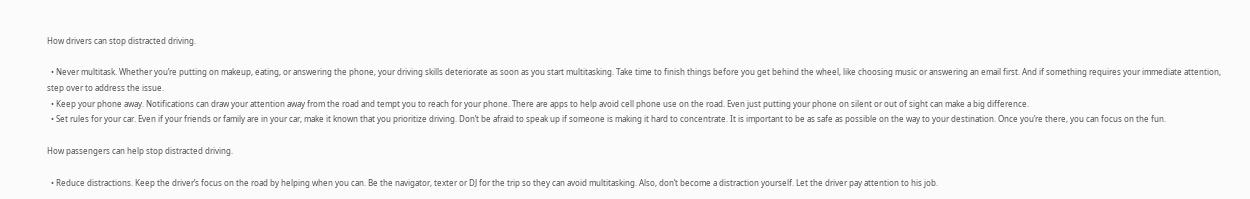How drivers can stop distracted driving.

  • Never multitask. Whether you’re putting on makeup, eating, or answering the phone, your driving skills deteriorate as soon as you start multitasking. Take time to finish things before you get behind the wheel, like choosing music or answering an email first. And if something requires your immediate attention, step over to address the issue.
  • Keep your phone away. Notifications can draw your attention away from the road and tempt you to reach for your phone. There are apps to help avoid cell phone use on the road. Even just putting your phone on silent or out of sight can make a big difference.
  • Set rules for your car. Even if your friends or family are in your car, make it known that you prioritize driving. Don’t be afraid to speak up if someone is making it hard to concentrate. It is important to be as safe as possible on the way to your destination. Once you’re there, you can focus on the fun.

How passengers can help stop distracted driving.

  • Reduce distractions. Keep the driver’s focus on the road by helping when you can. Be the navigator, texter or DJ for the trip so they can avoid multitasking. Also, don’t become a distraction yourself. Let the driver pay attention to his job.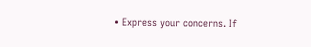• Express your concerns. If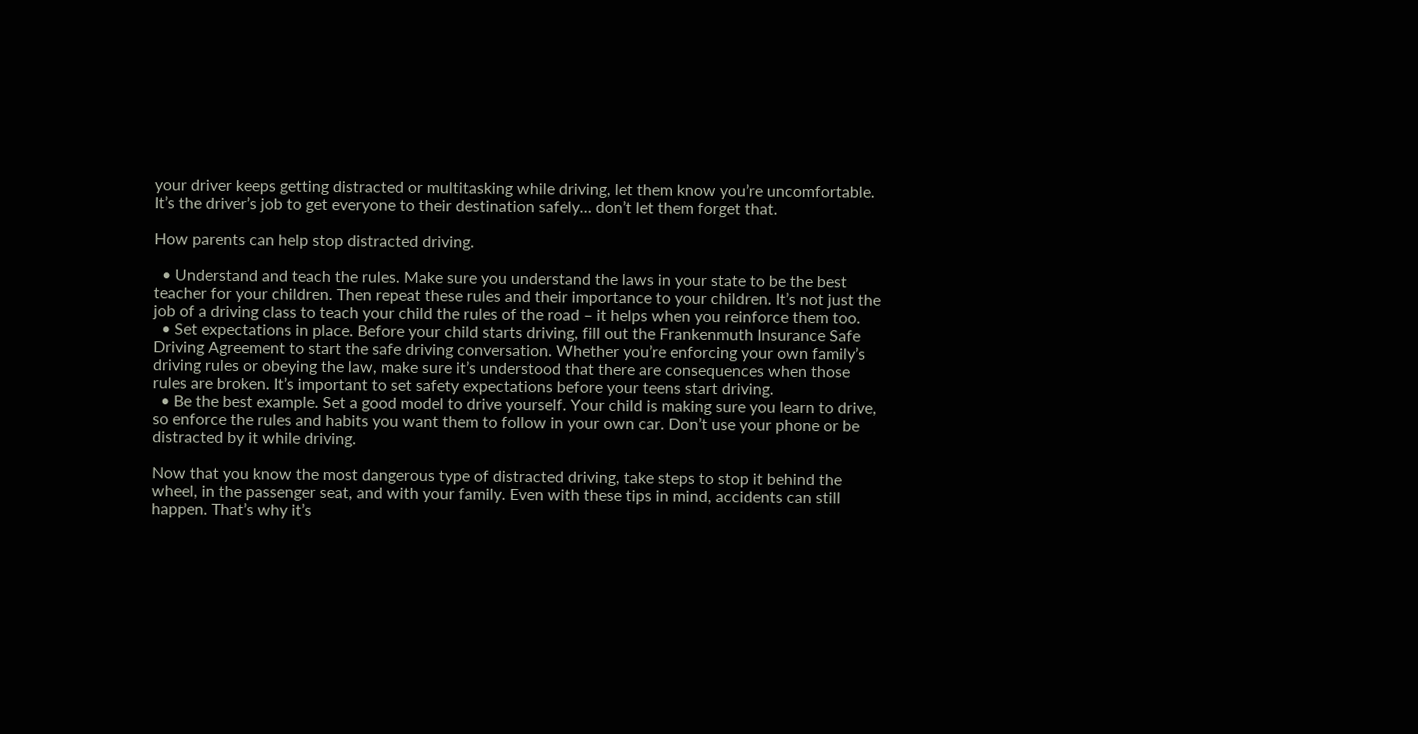your driver keeps getting distracted or multitasking while driving, let them know you’re uncomfortable. It’s the driver’s job to get everyone to their destination safely… don’t let them forget that.

How parents can help stop distracted driving.

  • Understand and teach the rules. Make sure you understand the laws in your state to be the best teacher for your children. Then repeat these rules and their importance to your children. It’s not just the job of a driving class to teach your child the rules of the road – it helps when you reinforce them too.
  • Set expectations in place. Before your child starts driving, fill out the Frankenmuth Insurance Safe Driving Agreement to start the safe driving conversation. Whether you’re enforcing your own family’s driving rules or obeying the law, make sure it’s understood that there are consequences when those rules are broken. It’s important to set safety expectations before your teens start driving.
  • Be the best example. Set a good model to drive yourself. Your child is making sure you learn to drive, so enforce the rules and habits you want them to follow in your own car. Don’t use your phone or be distracted by it while driving.

Now that you know the most dangerous type of distracted driving, take steps to stop it behind the wheel, in the passenger seat, and with your family. Even with these tips in mind, accidents can still happen. That’s why it’s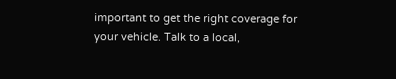important to get the right coverage for your vehicle. Talk to a local,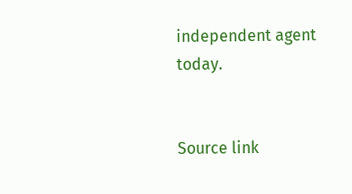independent agent today.


Source link